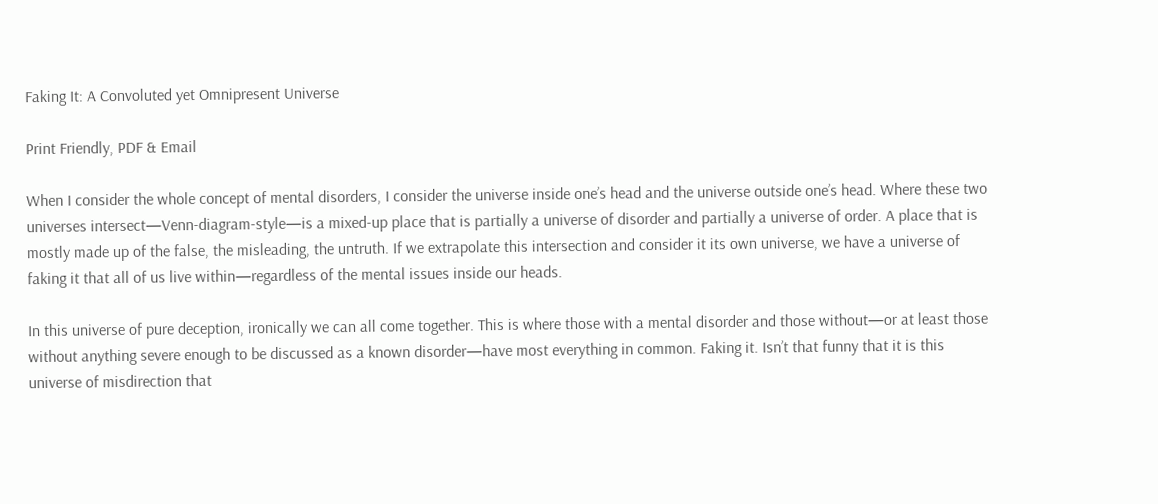Faking It: A Convoluted yet Omnipresent Universe

Print Friendly, PDF & Email

When I consider the whole concept of mental disorders, I consider the universe inside one’s head and the universe outside one’s head. Where these two universes intersect—Venn-diagram-style—is a mixed-up place that is partially a universe of disorder and partially a universe of order. A place that is mostly made up of the false, the misleading, the untruth. If we extrapolate this intersection and consider it its own universe, we have a universe of faking it that all of us live within—regardless of the mental issues inside our heads.

In this universe of pure deception, ironically we can all come together. This is where those with a mental disorder and those without—or at least those without anything severe enough to be discussed as a known disorder—have most everything in common. Faking it. Isn’t that funny that it is this universe of misdirection that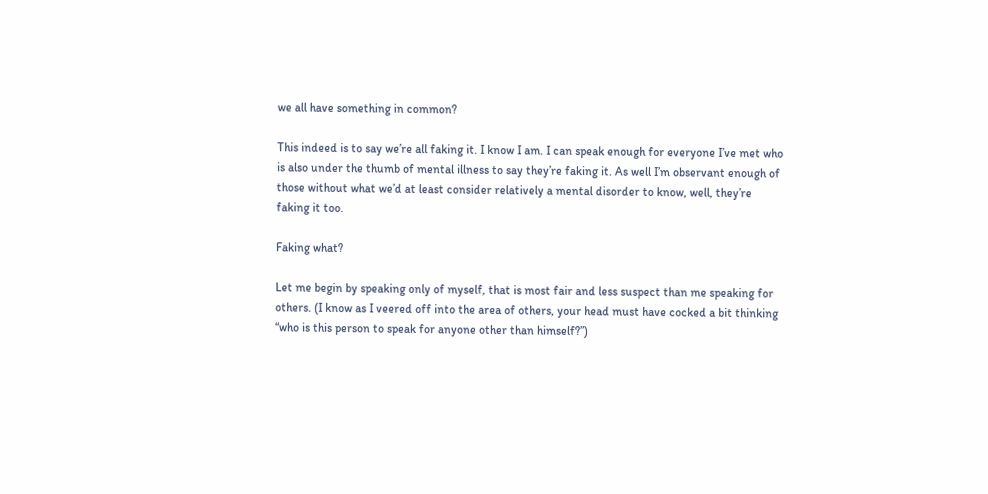we all have something in common?

This indeed is to say we’re all faking it. I know I am. I can speak enough for everyone I’ve met who is also under the thumb of mental illness to say they’re faking it. As well I’m observant enough of those without what we’d at least consider relatively a mental disorder to know, well, they’re faking it too.

Faking what?

Let me begin by speaking only of myself, that is most fair and less suspect than me speaking for others. (I know as I veered off into the area of others, your head must have cocked a bit thinking “who is this person to speak for anyone other than himself?”)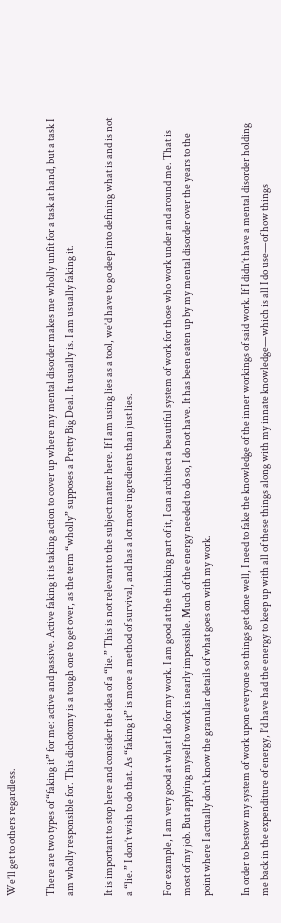We’ll get to others regardless.

There are two types of “faking it” for me: active and passive. Active faking it is taking action to cover up where my mental disorder makes me wholly unfit for a task at hand, but a task I am wholly responsible for. This dichotomy is a tough one to get over, as the term “wholly” supposes a Pretty Big Deal. It usually is. I am usually faking it.

It is important to stop here and consider the idea of a “lie.” This is not relevant to the subject matter here. If I am using lies as a tool, we’d have to go deep into defining what is and is not a “lie.” I don’t wish to do that. As “faking it” is more a method of survival, and has a lot more ingredients than just lies.

For example, I am very good at what I do for my work. I am good at the thinking part of it, I can architect a beautiful system of work for those who work under and around me. That is most of my job. But applying myself to work is nearly impossible. Much of the energy needed to do so, I do not have. It has been eaten up by my mental disorder over the years to the point where I actually don’t know the granular details of what goes on with my work.

In order to bestow my system of work upon everyone so things get done well, I need to fake the knowledge of the inner workings of said work. If I didn’t have a mental disorder holding me back in the expenditure of energy, I’d have had the energy to keep up with all of these things along with my innate knowledge—which is all I do use—of how things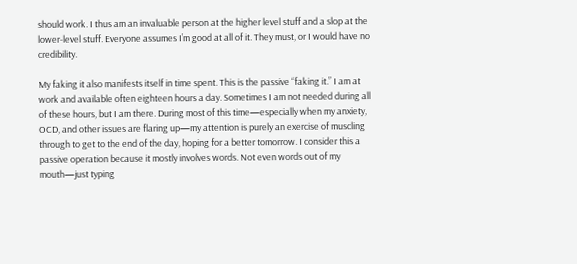should work. I thus am an invaluable person at the higher level stuff and a slop at the lower-level stuff. Everyone assumes I’m good at all of it. They must, or I would have no credibility.

My faking it also manifests itself in time spent. This is the passive “faking it.” I am at work and available often eighteen hours a day. Sometimes I am not needed during all of these hours, but I am there. During most of this time—especially when my anxiety, OCD, and other issues are flaring up—my attention is purely an exercise of muscling through to get to the end of the day, hoping for a better tomorrow. I consider this a passive operation because it mostly involves words. Not even words out of my mouth—just typing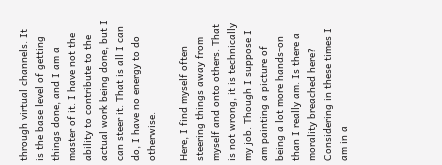through virtual channels. It is the base level of getting things done, and I am a master of it. I have not the ability to contribute to the actual work being done, but I can steer it. That is all I can do, I have no energy to do otherwise.

Here, I find myself often steering things away from myself and onto others. That is not wrong, it is technically my job. Though I suppose I am painting a picture of being a lot more hands-on than I really am. Is there a morality breached here? Considering in these times I am in a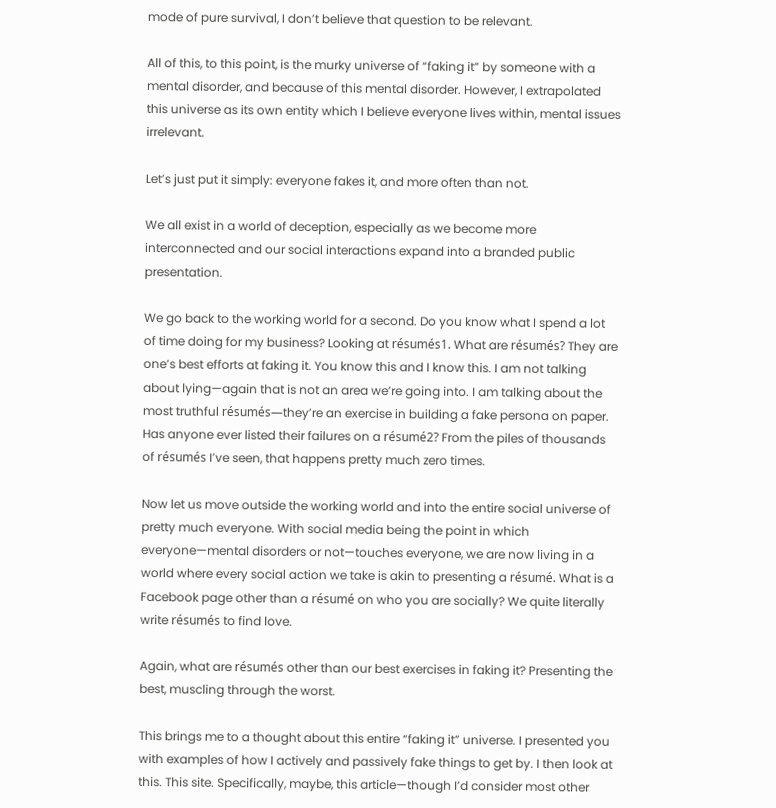mode of pure survival, I don’t believe that question to be relevant.

All of this, to this point, is the murky universe of “faking it” by someone with a mental disorder, and because of this mental disorder. However, I extrapolated this universe as its own entity which I believe everyone lives within, mental issues irrelevant.

Let’s just put it simply: everyone fakes it, and more often than not.

We all exist in a world of deception, especially as we become more interconnected and our social interactions expand into a branded public presentation.

We go back to the working world for a second. Do you know what I spend a lot of time doing for my business? Looking at résumés1. What are résumés? They are one’s best efforts at faking it. You know this and I know this. I am not talking about lying—again that is not an area we’re going into. I am talking about the most truthful résumés—they’re an exercise in building a fake persona on paper. Has anyone ever listed their failures on a résumé2? From the piles of thousands of résumés I’ve seen, that happens pretty much zero times.

Now let us move outside the working world and into the entire social universe of pretty much everyone. With social media being the point in which everyone—mental disorders or not—touches everyone, we are now living in a world where every social action we take is akin to presenting a résumé. What is a Facebook page other than a résumé on who you are socially? We quite literally write résumés to find love.

Again, what are résumés other than our best exercises in faking it? Presenting the best, muscling through the worst.

This brings me to a thought about this entire “faking it” universe. I presented you with examples of how I actively and passively fake things to get by. I then look at this. This site. Specifically, maybe, this article—though I’d consider most other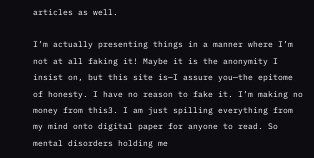articles as well.

I’m actually presenting things in a manner where I’m not at all faking it! Maybe it is the anonymity I insist on, but this site is—I assure you—the epitome of honesty. I have no reason to fake it. I’m making no money from this3. I am just spilling everything from my mind onto digital paper for anyone to read. So mental disorders holding me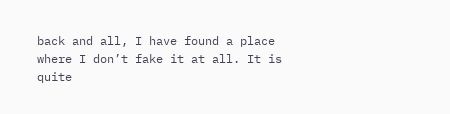back and all, I have found a place where I don’t fake it at all. It is quite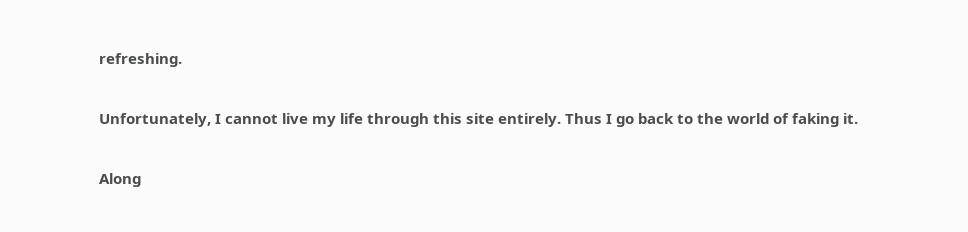refreshing.

Unfortunately, I cannot live my life through this site entirely. Thus I go back to the world of faking it.

Along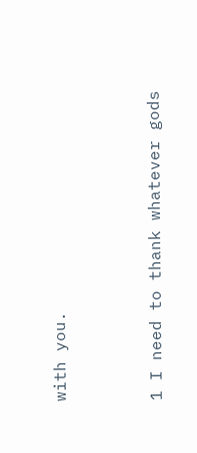with you.


1 I need to thank whatever gods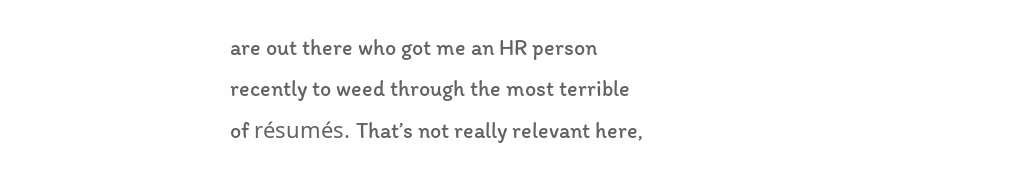are out there who got me an HR person recently to weed through the most terrible of résumés. That’s not really relevant here,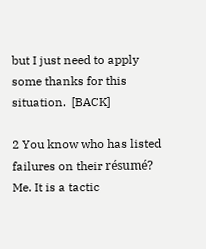but I just need to apply some thanks for this situation.  [BACK]

2 You know who has listed failures on their résumé? Me. It is a tactic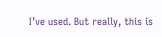I’ve used. But really, this is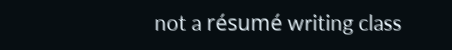not a résumé writing class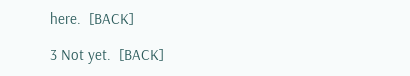here.  [BACK]

3 Not yet.  [BACK]